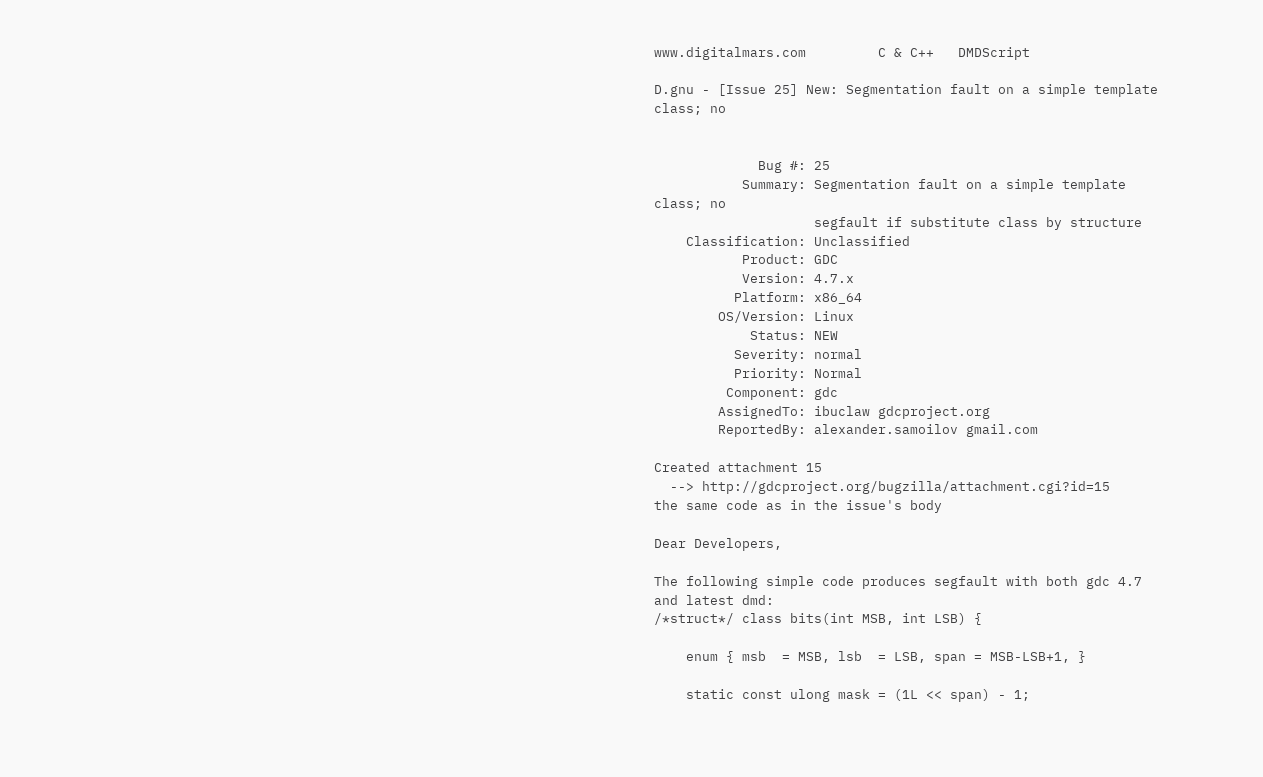www.digitalmars.com         C & C++   DMDScript

D.gnu - [Issue 25] New: Segmentation fault on a simple template class; no


             Bug #: 25
           Summary: Segmentation fault on a simple template class; no
                    segfault if substitute class by structure
    Classification: Unclassified
           Product: GDC
           Version: 4.7.x
          Platform: x86_64
        OS/Version: Linux
            Status: NEW
          Severity: normal
          Priority: Normal
         Component: gdc
        AssignedTo: ibuclaw gdcproject.org
        ReportedBy: alexander.samoilov gmail.com

Created attachment 15
  --> http://gdcproject.org/bugzilla/attachment.cgi?id=15
the same code as in the issue's body

Dear Developers,

The following simple code produces segfault with both gdc 4.7 and latest dmd:
/*struct*/ class bits(int MSB, int LSB) {

    enum { msb  = MSB, lsb  = LSB, span = MSB-LSB+1, }

    static const ulong mask = (1L << span) - 1;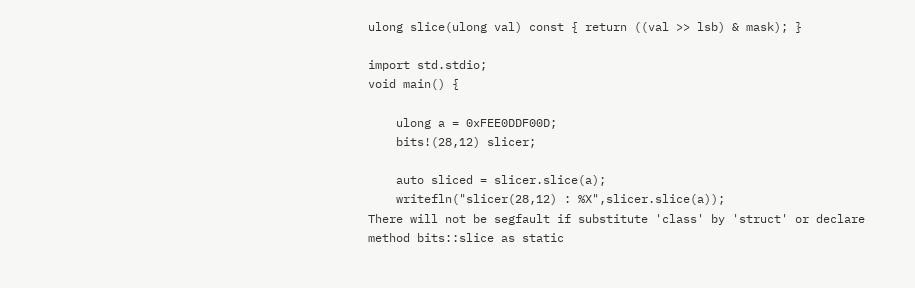ulong slice(ulong val) const { return ((val >> lsb) & mask); }

import std.stdio;
void main() {

    ulong a = 0xFEE0DDF00D;
    bits!(28,12) slicer;

    auto sliced = slicer.slice(a);
    writefln("slicer(28,12) : %X",slicer.slice(a));
There will not be segfault if substitute 'class' by 'struct' or declare
method bits::slice as static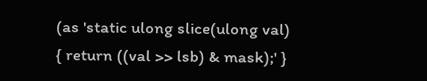(as 'static ulong slice(ulong val) { return ((val >> lsb) & mask);' }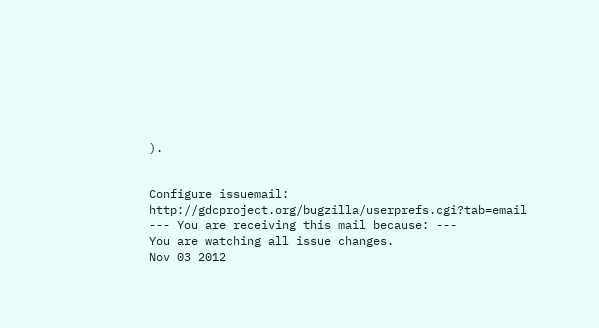).


Configure issuemail: http://gdcproject.org/bugzilla/userprefs.cgi?tab=email
--- You are receiving this mail because: ---
You are watching all issue changes.
Nov 03 2012